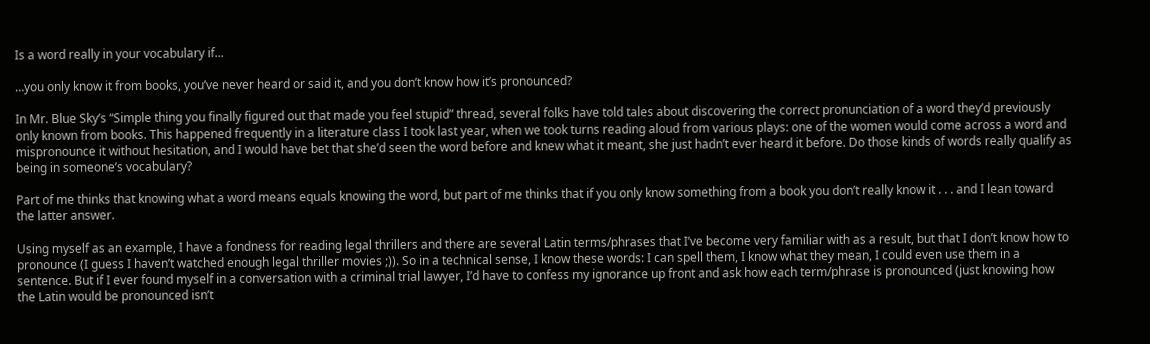Is a word really in your vocabulary if...

…you only know it from books, you’ve never heard or said it, and you don’t know how it’s pronounced?

In Mr. Blue Sky’s “Simple thing you finally figured out that made you feel stupid” thread, several folks have told tales about discovering the correct pronunciation of a word they’d previously only known from books. This happened frequently in a literature class I took last year, when we took turns reading aloud from various plays: one of the women would come across a word and mispronounce it without hesitation, and I would have bet that she’d seen the word before and knew what it meant, she just hadn’t ever heard it before. Do those kinds of words really qualify as being in someone’s vocabulary?

Part of me thinks that knowing what a word means equals knowing the word, but part of me thinks that if you only know something from a book you don’t really know it . . . and I lean toward the latter answer.

Using myself as an example, I have a fondness for reading legal thrillers and there are several Latin terms/phrases that I’ve become very familiar with as a result, but that I don’t know how to pronounce (I guess I haven’t watched enough legal thriller movies ;)). So in a technical sense, I know these words: I can spell them, I know what they mean, I could even use them in a sentence. But if I ever found myself in a conversation with a criminal trial lawyer, I’d have to confess my ignorance up front and ask how each term/phrase is pronounced (just knowing how the Latin would be pronounced isn’t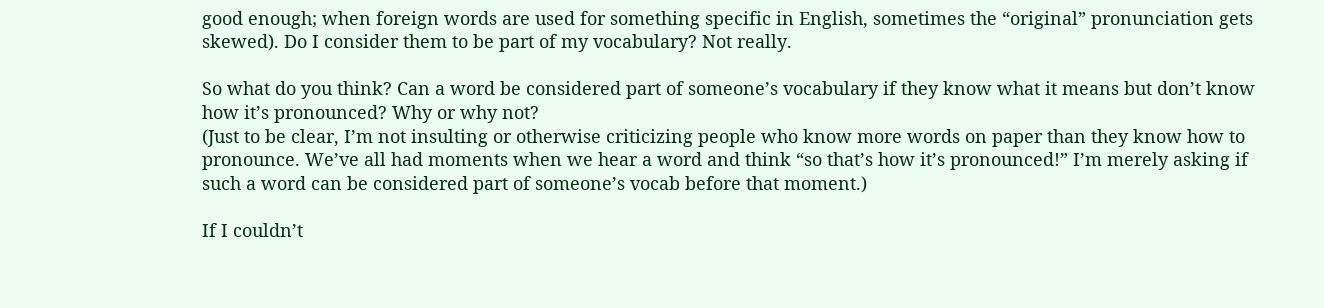good enough; when foreign words are used for something specific in English, sometimes the “original” pronunciation gets skewed). Do I consider them to be part of my vocabulary? Not really.

So what do you think? Can a word be considered part of someone’s vocabulary if they know what it means but don’t know how it’s pronounced? Why or why not?
(Just to be clear, I’m not insulting or otherwise criticizing people who know more words on paper than they know how to pronounce. We’ve all had moments when we hear a word and think “so that’s how it’s pronounced!” I’m merely asking if such a word can be considered part of someone’s vocab before that moment.)

If I couldn’t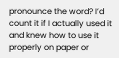pronounce the word? I’d count it if I actually used it and knew how to use it properly on paper or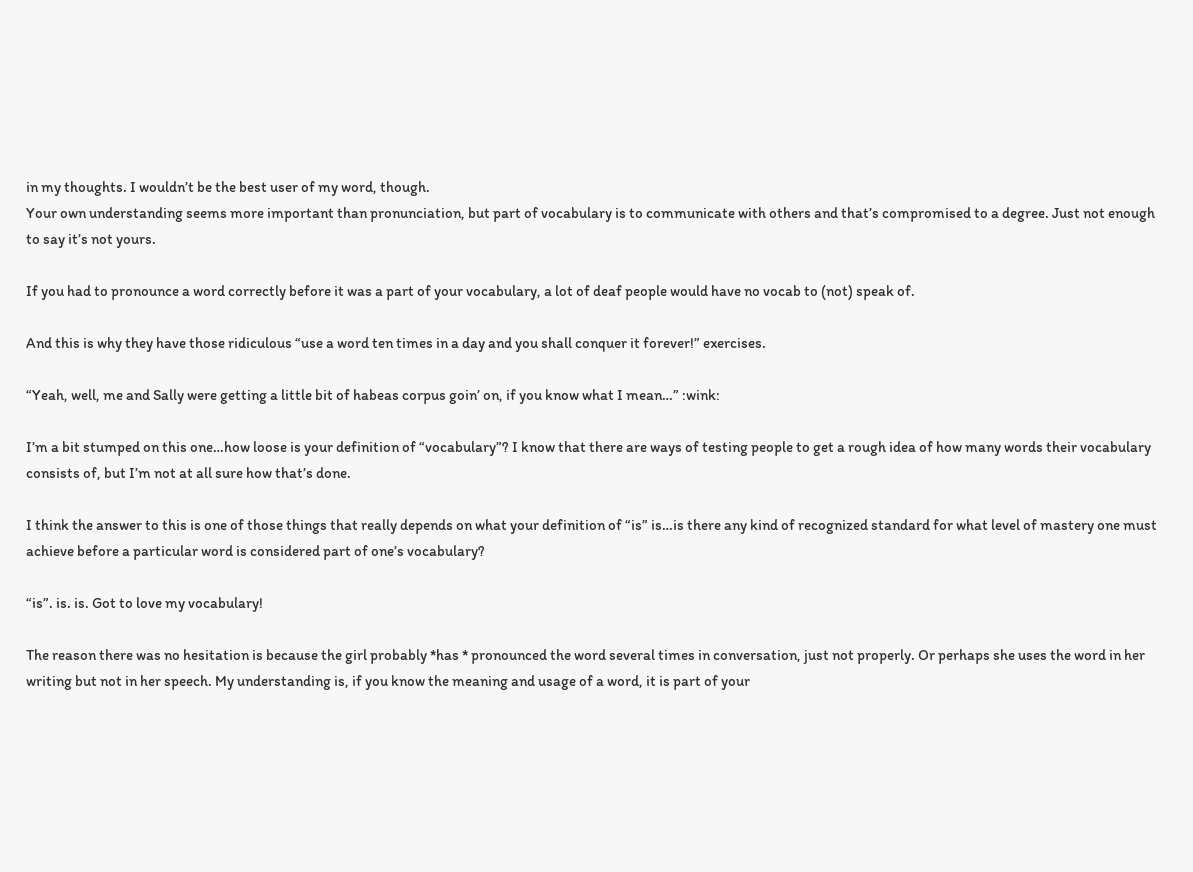in my thoughts. I wouldn’t be the best user of my word, though.
Your own understanding seems more important than pronunciation, but part of vocabulary is to communicate with others and that’s compromised to a degree. Just not enough to say it’s not yours.

If you had to pronounce a word correctly before it was a part of your vocabulary, a lot of deaf people would have no vocab to (not) speak of.

And this is why they have those ridiculous “use a word ten times in a day and you shall conquer it forever!” exercises.

“Yeah, well, me and Sally were getting a little bit of habeas corpus goin’ on, if you know what I mean…” :wink:

I’m a bit stumped on this one…how loose is your definition of “vocabulary”? I know that there are ways of testing people to get a rough idea of how many words their vocabulary consists of, but I’m not at all sure how that’s done.

I think the answer to this is one of those things that really depends on what your definition of “is” is…is there any kind of recognized standard for what level of mastery one must achieve before a particular word is considered part of one’s vocabulary?

“is”. is. is. Got to love my vocabulary!

The reason there was no hesitation is because the girl probably *has * pronounced the word several times in conversation, just not properly. Or perhaps she uses the word in her writing but not in her speech. My understanding is, if you know the meaning and usage of a word, it is part of your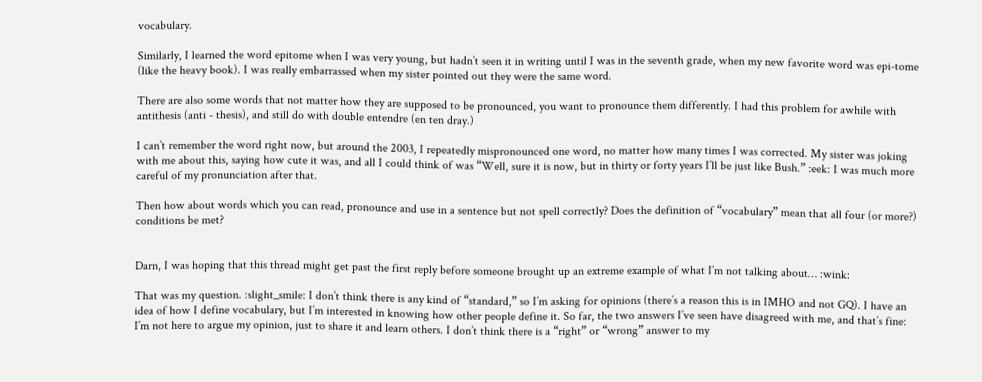vocabulary.

Similarly, I learned the word epitome when I was very young, but hadn’t seen it in writing until I was in the seventh grade, when my new favorite word was epi-tome (like the heavy book). I was really embarrassed when my sister pointed out they were the same word.

There are also some words that not matter how they are supposed to be pronounced, you want to pronounce them differently. I had this problem for awhile with antithesis (anti - thesis), and still do with double entendre (en ten dray.)

I can’t remember the word right now, but around the 2003, I repeatedly mispronounced one word, no matter how many times I was corrected. My sister was joking with me about this, saying how cute it was, and all I could think of was “Well, sure it is now, but in thirty or forty years I’ll be just like Bush.” :eek: I was much more careful of my pronunciation after that.

Then how about words which you can read, pronounce and use in a sentence but not spell correctly? Does the definition of “vocabulary” mean that all four (or more?) conditions be met?


Darn, I was hoping that this thread might get past the first reply before someone brought up an extreme example of what I’m not talking about… :wink:

That was my question. :slight_smile: I don’t think there is any kind of “standard,” so I’m asking for opinions (there’s a reason this is in IMHO and not GQ). I have an idea of how I define vocabulary, but I’m interested in knowing how other people define it. So far, the two answers I’ve seen have disagreed with me, and that’s fine: I’m not here to argue my opinion, just to share it and learn others. I don’t think there is a “right” or “wrong” answer to my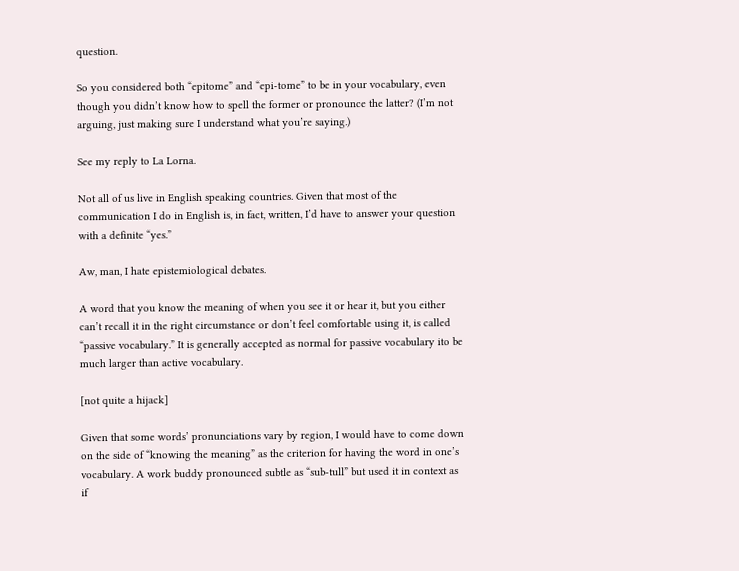question.

So you considered both “epitome” and “epi-tome” to be in your vocabulary, even though you didn’t know how to spell the former or pronounce the latter? (I’m not arguing, just making sure I understand what you’re saying.)

See my reply to La Lorna.

Not all of us live in English speaking countries. Given that most of the communication I do in English is, in fact, written, I’d have to answer your question with a definite “yes.”

Aw, man, I hate epistemiological debates.

A word that you know the meaning of when you see it or hear it, but you either can’t recall it in the right circumstance or don’t feel comfortable using it, is called “passive vocabulary.” It is generally accepted as normal for passive vocabulary ito be much larger than active vocabulary.

[not quite a hijack]

Given that some words’ pronunciations vary by region, I would have to come down on the side of “knowing the meaning” as the criterion for having the word in one’s vocabulary. A work buddy pronounced subtle as “sub-tull” but used it in context as if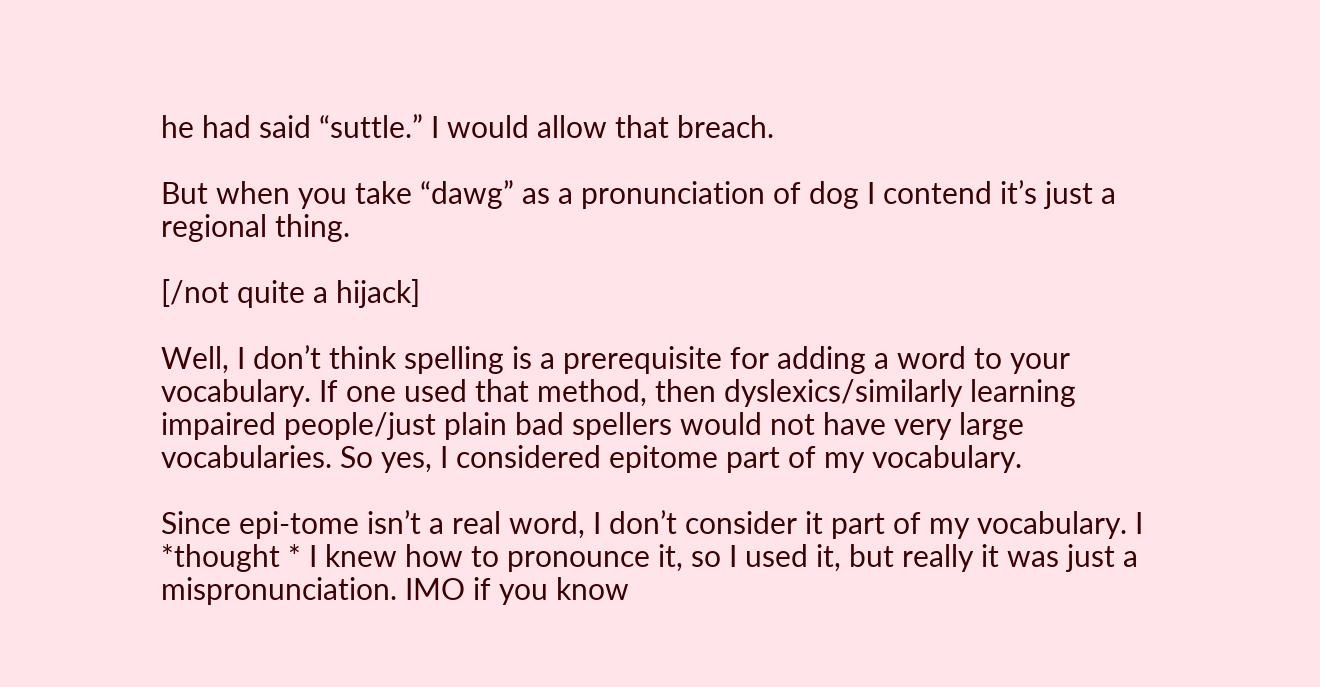he had said “suttle.” I would allow that breach.

But when you take “dawg” as a pronunciation of dog I contend it’s just a regional thing.

[/not quite a hijack]

Well, I don’t think spelling is a prerequisite for adding a word to your vocabulary. If one used that method, then dyslexics/similarly learning impaired people/just plain bad spellers would not have very large vocabularies. So yes, I considered epitome part of my vocabulary.

Since epi-tome isn’t a real word, I don’t consider it part of my vocabulary. I *thought * I knew how to pronounce it, so I used it, but really it was just a mispronunciation. IMO if you know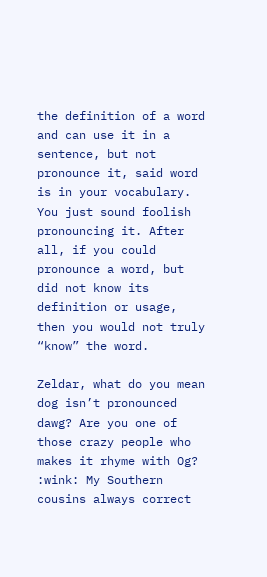the definition of a word and can use it in a sentence, but not pronounce it, said word is in your vocabulary. You just sound foolish pronouncing it. After all, if you could pronounce a word, but did not know its definition or usage, then you would not truly “know” the word.

Zeldar, what do you mean dog isn’t pronounced dawg? Are you one of those crazy people who makes it rhyme with Og? :wink: My Southern cousins always correct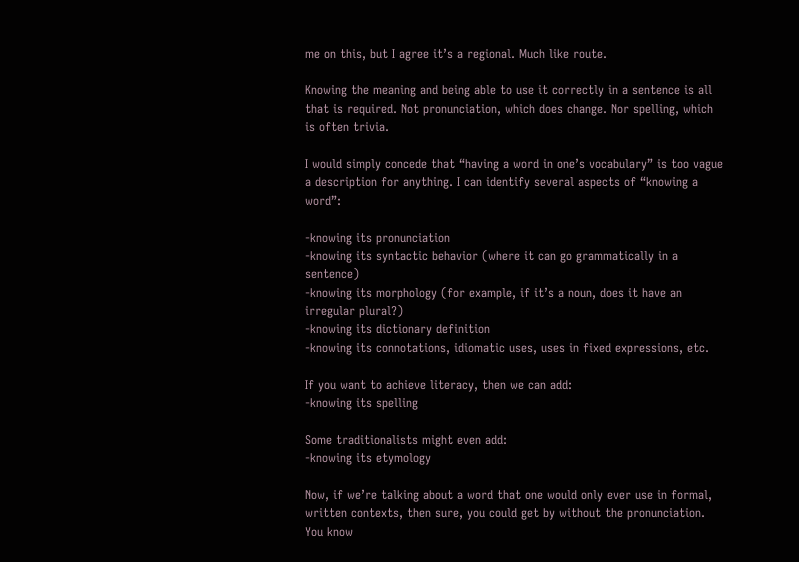me on this, but I agree it’s a regional. Much like route.

Knowing the meaning and being able to use it correctly in a sentence is all that is required. Not pronunciation, which does change. Nor spelling, which is often trivia.

I would simply concede that “having a word in one’s vocabulary” is too vague a description for anything. I can identify several aspects of “knowing a word”:

-knowing its pronunciation
-knowing its syntactic behavior (where it can go grammatically in a sentence)
-knowing its morphology (for example, if it’s a noun, does it have an irregular plural?)
-knowing its dictionary definition
-knowing its connotations, idiomatic uses, uses in fixed expressions, etc.

If you want to achieve literacy, then we can add:
-knowing its spelling

Some traditionalists might even add:
-knowing its etymology

Now, if we’re talking about a word that one would only ever use in formal, written contexts, then sure, you could get by without the pronunciation. You know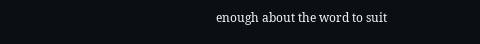enough about the word to suit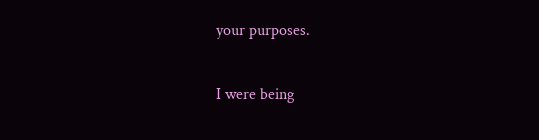your purposes.

I were being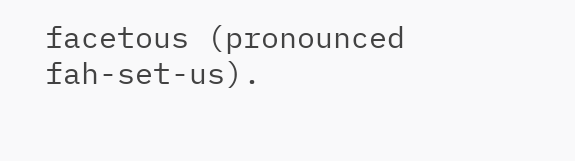facetous (pronounced fah-set-us).